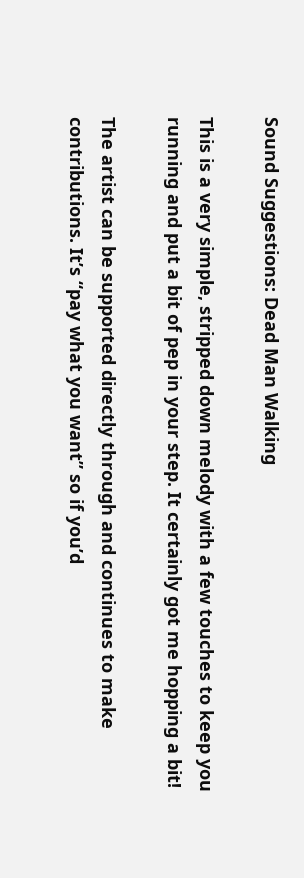Sound Suggestions: Dead Man Walking

This is a very simple, stripped down melody with a few touches to keep you running and put a bit of pep in your step. It certainly got me hopping a bit!

The artist can be supported directly through and continues to make contributions. It’s “pay what you want” so if you’d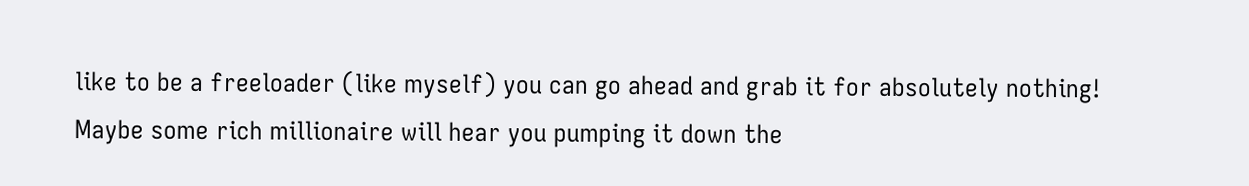like to be a freeloader (like myself) you can go ahead and grab it for absolutely nothing! Maybe some rich millionaire will hear you pumping it down the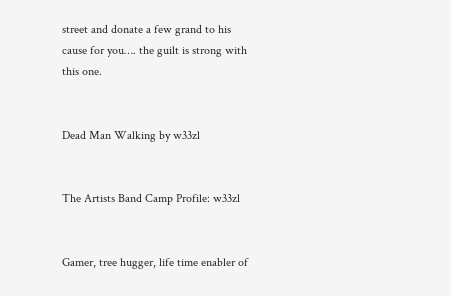street and donate a few grand to his cause for you…. the guilt is strong with this one.


Dead Man Walking by w33zl


The Artists Band Camp Profile: w33zl


Gamer, tree hugger, life time enabler of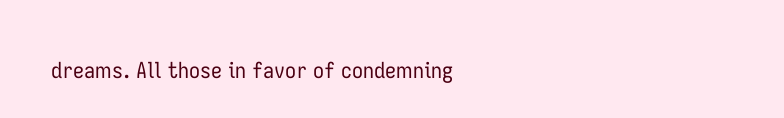dreams. All those in favor of condemning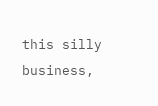this silly business,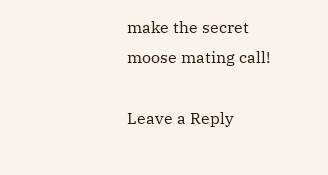make the secret moose mating call!

Leave a Reply